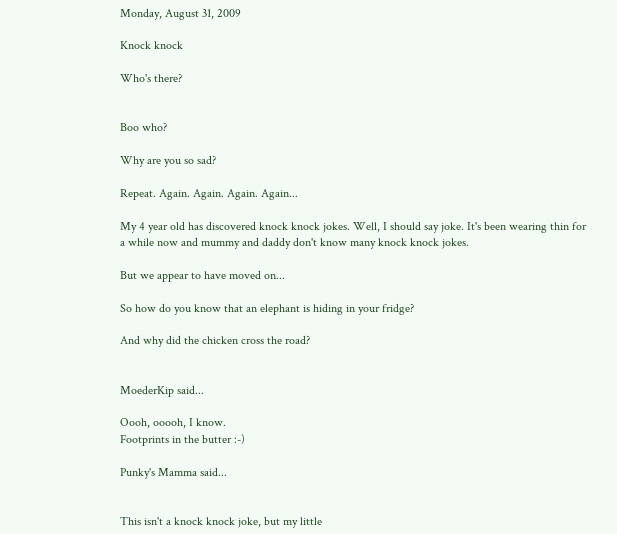Monday, August 31, 2009

Knock knock

Who's there?


Boo who?

Why are you so sad?

Repeat. Again. Again. Again. Again...

My 4 year old has discovered knock knock jokes. Well, I should say joke. It's been wearing thin for a while now and mummy and daddy don't know many knock knock jokes.

But we appear to have moved on...

So how do you know that an elephant is hiding in your fridge?

And why did the chicken cross the road?


MoederKip said...

Oooh, ooooh, I know.
Footprints in the butter :-)

Punky's Mamma said...


This isn't a knock knock joke, but my little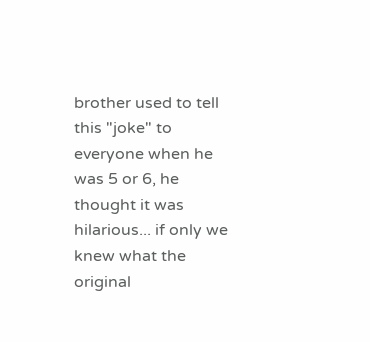brother used to tell this "joke" to everyone when he was 5 or 6, he thought it was hilarious... if only we knew what the original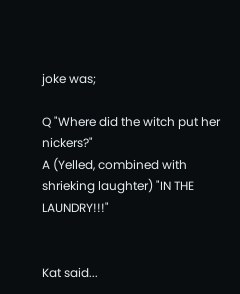joke was;

Q "Where did the witch put her nickers?"
A (Yelled, combined with shrieking laughter) "IN THE LAUNDRY!!!"


Kat said...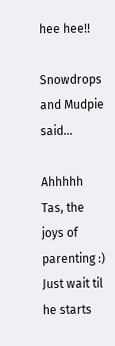hee hee!!

Snowdrops and Mudpie said...

Ahhhhh Tas, the joys of parenting :) Just wait til he starts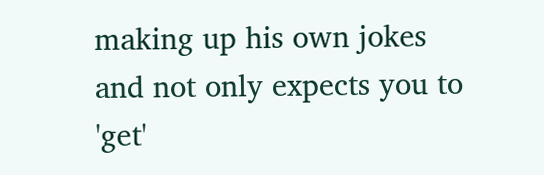making up his own jokes and not only expects you to 'get'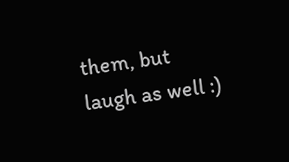them, but laugh as well :)